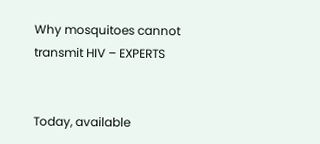Why mosquitoes cannot transmit HIV – EXPERTS


Today, available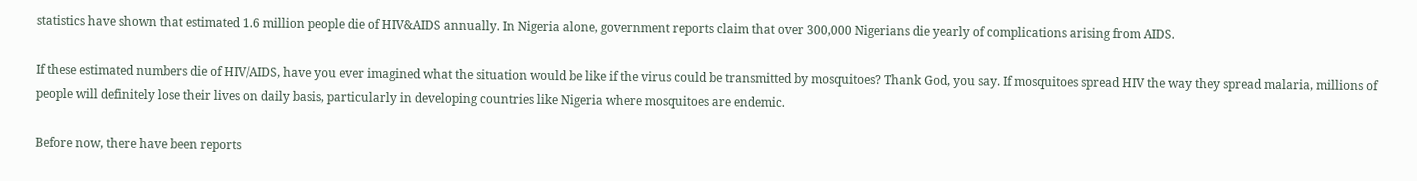statistics have shown that estimated 1.6 million people die of HIV&AIDS annually. In Nigeria alone, government reports claim that over 300,000 Nigerians die yearly of complications arising from AIDS.

If these estimated numbers die of HIV/AIDS, have you ever imagined what the situation would be like if the virus could be transmitted by mosquitoes? Thank God, you say. If mosquitoes spread HIV the way they spread malaria, millions of people will definitely lose their lives on daily basis, particularly in developing countries like Nigeria where mosquitoes are endemic.

Before now, there have been reports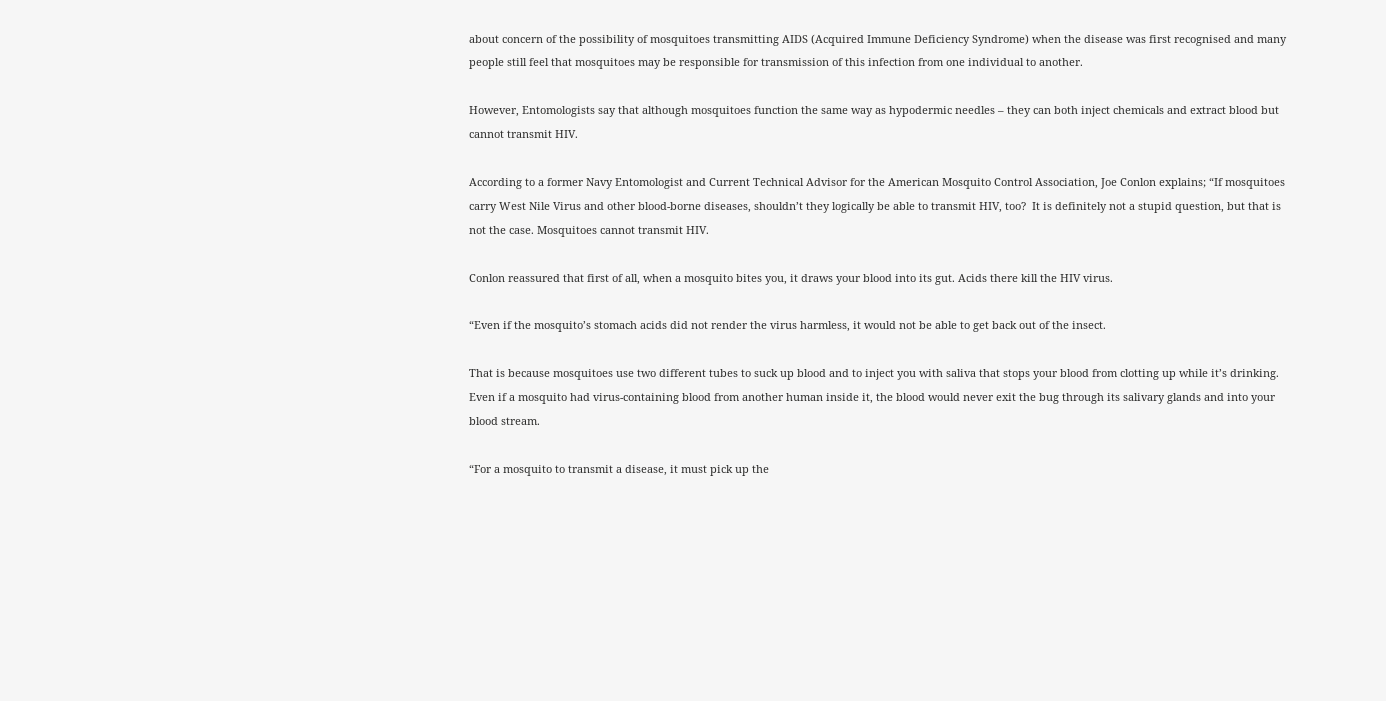about concern of the possibility of mosquitoes transmitting AIDS (Acquired Immune Deficiency Syndrome) when the disease was first recognised and many people still feel that mosquitoes may be responsible for transmission of this infection from one individual to another.

However, Entomologists say that although mosquitoes function the same way as hypodermic needles – they can both inject chemicals and extract blood but cannot transmit HIV.

According to a former Navy Entomologist and Current Technical Advisor for the American Mosquito Control Association, Joe Conlon explains; “If mosquitoes carry West Nile Virus and other blood-borne diseases, shouldn’t they logically be able to transmit HIV, too?  It is definitely not a stupid question, but that is not the case. Mosquitoes cannot transmit HIV.

Conlon reassured that first of all, when a mosquito bites you, it draws your blood into its gut. Acids there kill the HIV virus.

“Even if the mosquito’s stomach acids did not render the virus harmless, it would not be able to get back out of the insect.

That is because mosquitoes use two different tubes to suck up blood and to inject you with saliva that stops your blood from clotting up while it’s drinking. Even if a mosquito had virus-containing blood from another human inside it, the blood would never exit the bug through its salivary glands and into your blood stream.

“For a mosquito to transmit a disease, it must pick up the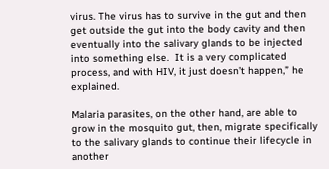virus. The virus has to survive in the gut and then get outside the gut into the body cavity and then eventually into the salivary glands to be injected into something else.  It is a very complicated process, and with HIV, it just doesn’t happen,” he explained.

Malaria parasites, on the other hand, are able to grow in the mosquito gut, then, migrate specifically to the salivary glands to continue their lifecycle in another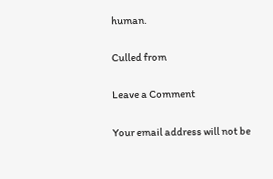human.

Culled from

Leave a Comment

Your email address will not be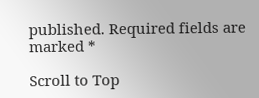published. Required fields are marked *

Scroll to Top